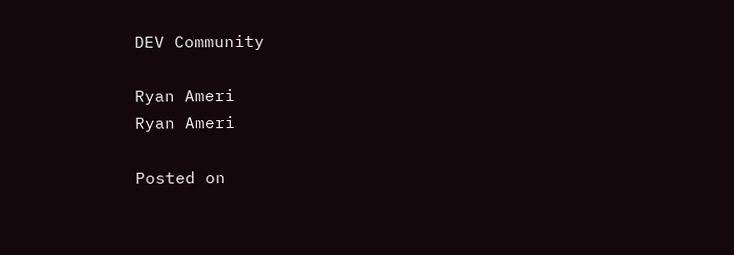DEV Community

Ryan Ameri
Ryan Ameri

Posted on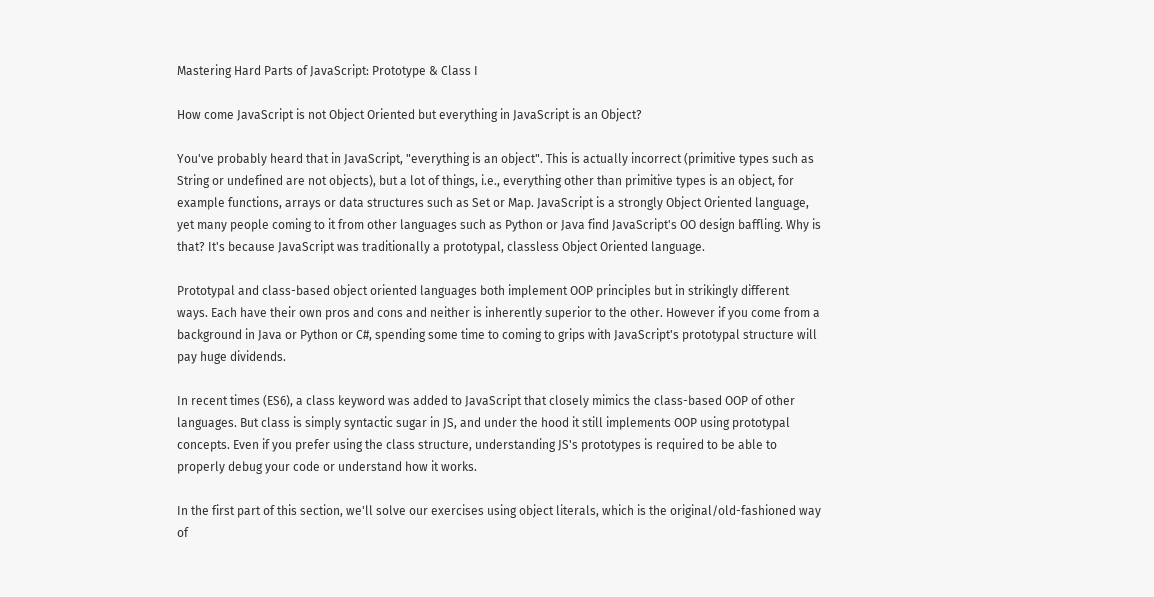Mastering Hard Parts of JavaScript: Prototype & Class I

How come JavaScript is not Object Oriented but everything in JavaScript is an Object?

You've probably heard that in JavaScript, "everything is an object". This is actually incorrect (primitive types such as String or undefined are not objects), but a lot of things, i.e., everything other than primitive types is an object, for example functions, arrays or data structures such as Set or Map. JavaScript is a strongly Object Oriented language, yet many people coming to it from other languages such as Python or Java find JavaScript's OO design baffling. Why is that? It's because JavaScript was traditionally a prototypal, classless Object Oriented language.

Prototypal and class-based object oriented languages both implement OOP principles but in strikingly different ways. Each have their own pros and cons and neither is inherently superior to the other. However if you come from a background in Java or Python or C#, spending some time to coming to grips with JavaScript's prototypal structure will pay huge dividends.

In recent times (ES6), a class keyword was added to JavaScript that closely mimics the class-based OOP of other languages. But class is simply syntactic sugar in JS, and under the hood it still implements OOP using prototypal concepts. Even if you prefer using the class structure, understanding JS's prototypes is required to be able to properly debug your code or understand how it works.

In the first part of this section, we'll solve our exercises using object literals, which is the original/old-fashioned way of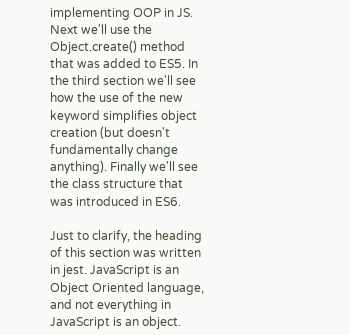implementing OOP in JS. Next we'll use the Object.create() method that was added to ES5. In the third section we'll see how the use of the new keyword simplifies object creation (but doesn't fundamentally change anything). Finally we'll see the class structure that was introduced in ES6.

Just to clarify, the heading of this section was written in jest. JavaScript is an Object Oriented language, and not everything in JavaScript is an object.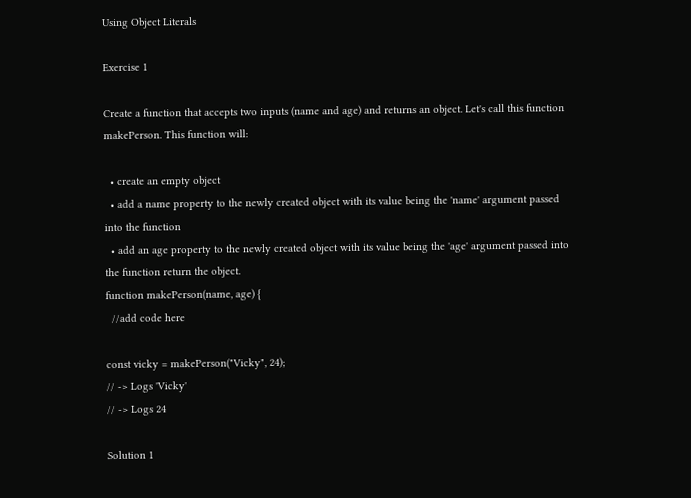Using Object Literals

Exercise 1

Create a function that accepts two inputs (name and age) and returns an object. Let's call this function makePerson. This function will:

  • create an empty object
  • add a name property to the newly created object with its value being the 'name' argument passed into the function
  • add an age property to the newly created object with its value being the 'age' argument passed into the function return the object.
function makePerson(name, age) {
  //add code here

const vicky = makePerson("Vicky", 24);
// -> Logs 'Vicky'
// -> Logs 24

Solution 1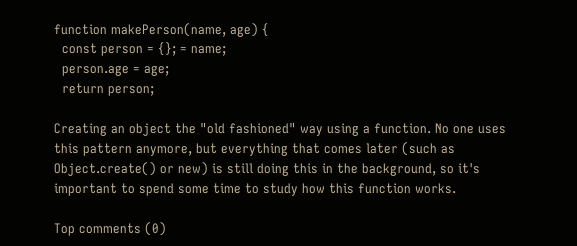function makePerson(name, age) {
  const person = {}; = name;
  person.age = age;
  return person;

Creating an object the "old fashioned" way using a function. No one uses this pattern anymore, but everything that comes later (such as Object.create() or new) is still doing this in the background, so it's important to spend some time to study how this function works.

Top comments (0)